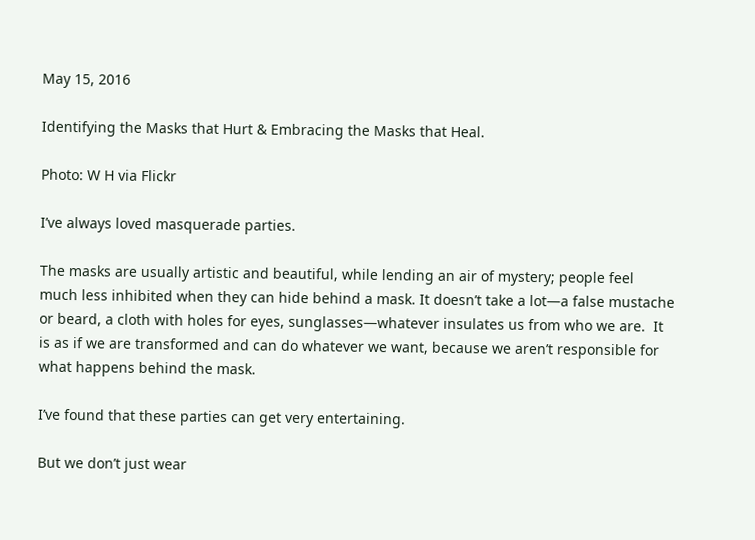May 15, 2016

Identifying the Masks that Hurt & Embracing the Masks that Heal.

Photo: W H via Flickr

I’ve always loved masquerade parties.

The masks are usually artistic and beautiful, while lending an air of mystery; people feel much less inhibited when they can hide behind a mask. It doesn’t take a lot—a false mustache or beard, a cloth with holes for eyes, sunglasses—whatever insulates us from who we are.  It is as if we are transformed and can do whatever we want, because we aren’t responsible for what happens behind the mask.

I’ve found that these parties can get very entertaining.

But we don’t just wear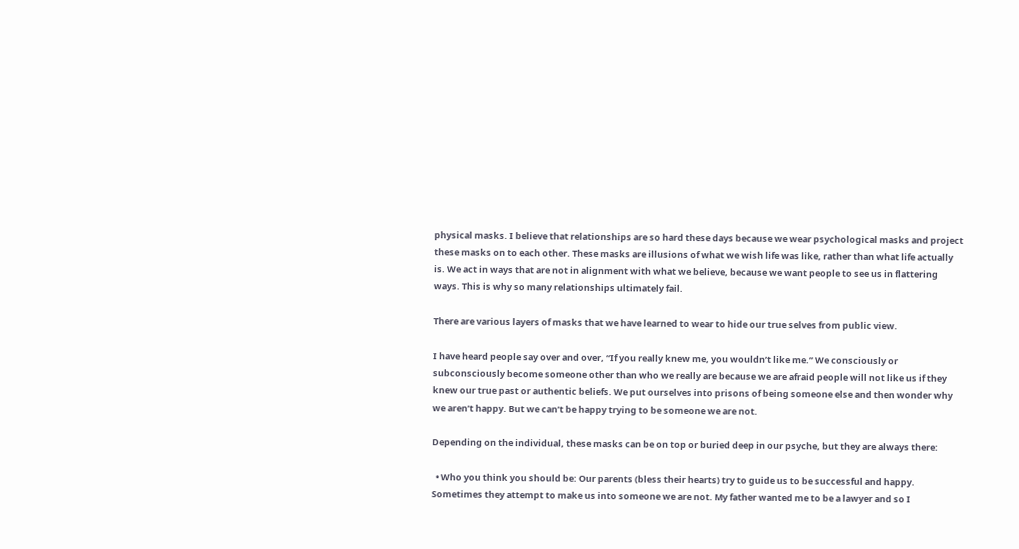physical masks. I believe that relationships are so hard these days because we wear psychological masks and project these masks on to each other. These masks are illusions of what we wish life was like, rather than what life actually is. We act in ways that are not in alignment with what we believe, because we want people to see us in flattering ways. This is why so many relationships ultimately fail.

There are various layers of masks that we have learned to wear to hide our true selves from public view.

I have heard people say over and over, “If you really knew me, you wouldn’t like me.” We consciously or subconsciously become someone other than who we really are because we are afraid people will not like us if they knew our true past or authentic beliefs. We put ourselves into prisons of being someone else and then wonder why we aren’t happy. But we can’t be happy trying to be someone we are not.

Depending on the individual, these masks can be on top or buried deep in our psyche, but they are always there:

  • Who you think you should be: Our parents (bless their hearts) try to guide us to be successful and happy. Sometimes they attempt to make us into someone we are not. My father wanted me to be a lawyer and so I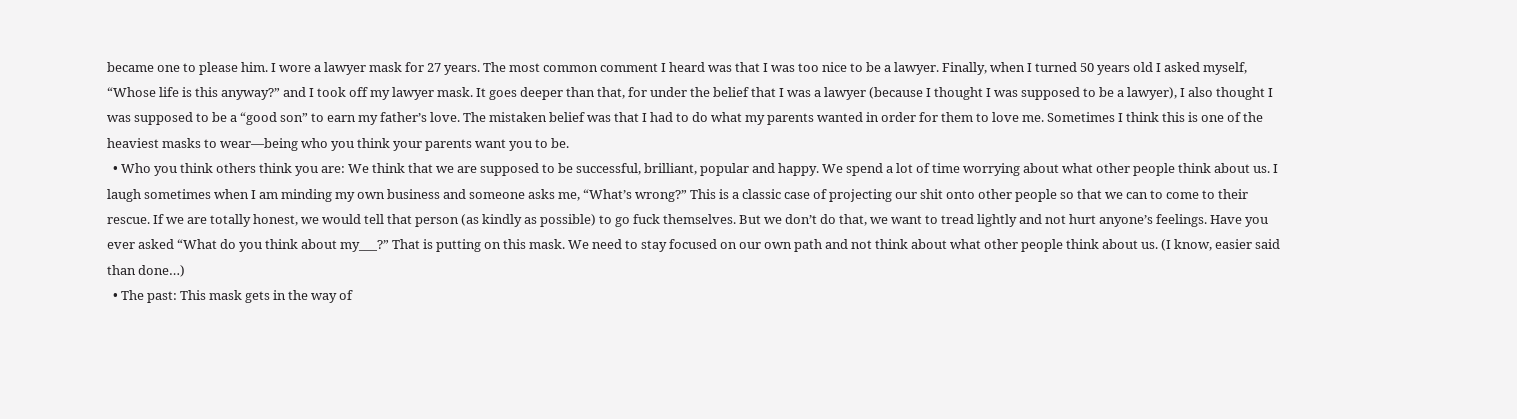became one to please him. I wore a lawyer mask for 27 years. The most common comment I heard was that I was too nice to be a lawyer. Finally, when I turned 50 years old I asked myself, “Whose life is this anyway?” and I took off my lawyer mask. It goes deeper than that, for under the belief that I was a lawyer (because I thought I was supposed to be a lawyer), I also thought I was supposed to be a “good son” to earn my father’s love. The mistaken belief was that I had to do what my parents wanted in order for them to love me. Sometimes I think this is one of the heaviest masks to wear—being who you think your parents want you to be.
  • Who you think others think you are: We think that we are supposed to be successful, brilliant, popular and happy. We spend a lot of time worrying about what other people think about us. I laugh sometimes when I am minding my own business and someone asks me, “What’s wrong?” This is a classic case of projecting our shit onto other people so that we can to come to their rescue. If we are totally honest, we would tell that person (as kindly as possible) to go fuck themselves. But we don’t do that, we want to tread lightly and not hurt anyone’s feelings. Have you ever asked “What do you think about my___?” That is putting on this mask. We need to stay focused on our own path and not think about what other people think about us. (I know, easier said than done…)
  • The past: This mask gets in the way of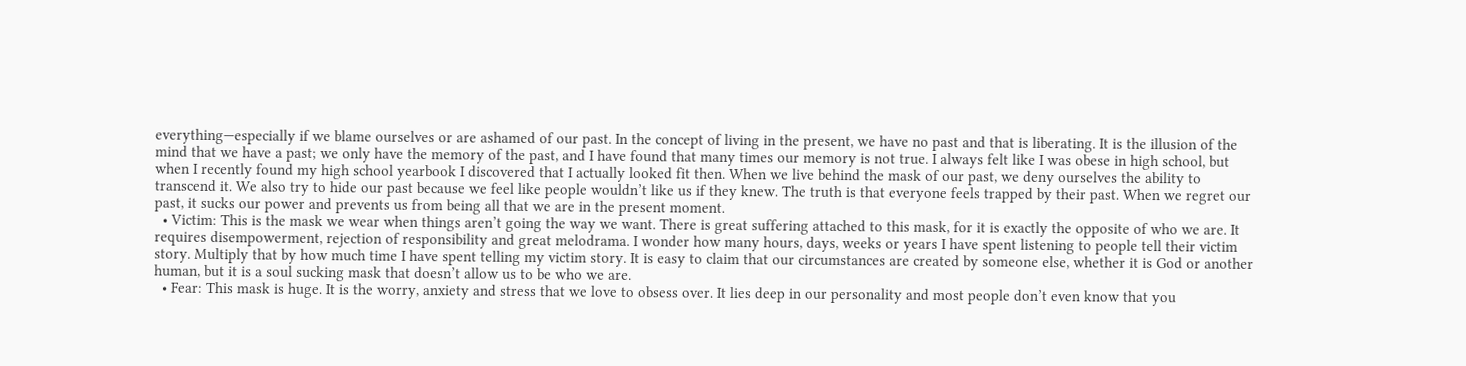everything—especially if we blame ourselves or are ashamed of our past. In the concept of living in the present, we have no past and that is liberating. It is the illusion of the mind that we have a past; we only have the memory of the past, and I have found that many times our memory is not true. I always felt like I was obese in high school, but when I recently found my high school yearbook I discovered that I actually looked fit then. When we live behind the mask of our past, we deny ourselves the ability to transcend it. We also try to hide our past because we feel like people wouldn’t like us if they knew. The truth is that everyone feels trapped by their past. When we regret our past, it sucks our power and prevents us from being all that we are in the present moment.
  • Victim: This is the mask we wear when things aren’t going the way we want. There is great suffering attached to this mask, for it is exactly the opposite of who we are. It requires disempowerment, rejection of responsibility and great melodrama. I wonder how many hours, days, weeks or years I have spent listening to people tell their victim story. Multiply that by how much time I have spent telling my victim story. It is easy to claim that our circumstances are created by someone else, whether it is God or another human, but it is a soul sucking mask that doesn’t allow us to be who we are.
  • Fear: This mask is huge. It is the worry, anxiety and stress that we love to obsess over. It lies deep in our personality and most people don’t even know that you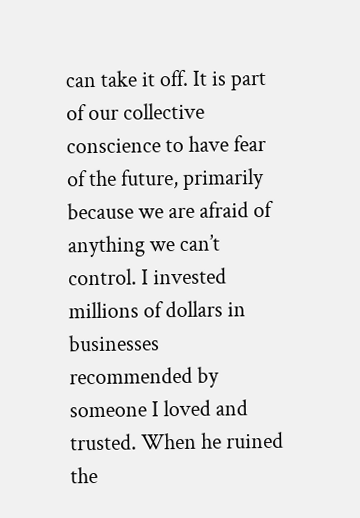can take it off. It is part of our collective conscience to have fear of the future, primarily because we are afraid of anything we can’t control. I invested millions of dollars in businesses recommended by someone I loved and trusted. When he ruined the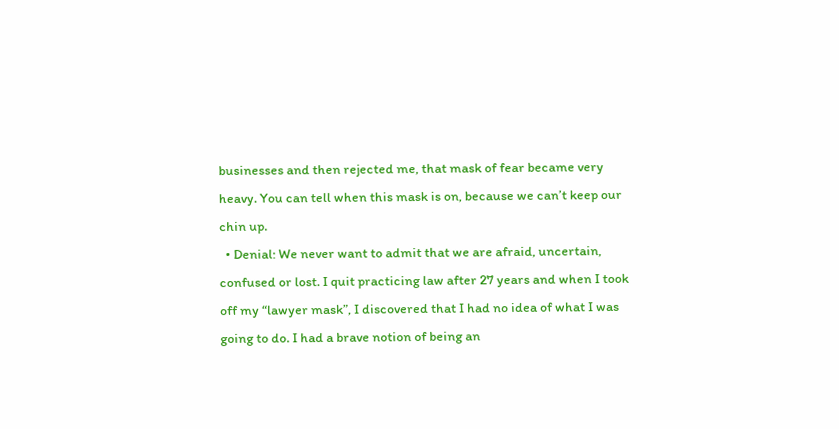businesses and then rejected me, that mask of fear became very heavy. You can tell when this mask is on, because we can’t keep our chin up.
  • Denial: We never want to admit that we are afraid, uncertain, confused or lost. I quit practicing law after 27 years and when I took off my “lawyer mask”, I discovered that I had no idea of what I was going to do. I had a brave notion of being an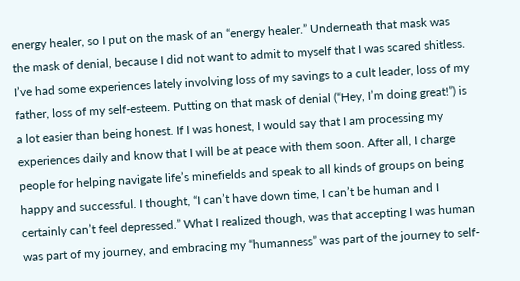energy healer, so I put on the mask of an “energy healer.” Underneath that mask was the mask of denial, because I did not want to admit to myself that I was scared shitless. I’ve had some experiences lately involving loss of my savings to a cult leader, loss of my father, loss of my self-esteem. Putting on that mask of denial (“Hey, I’m doing great!”) is a lot easier than being honest. If I was honest, I would say that I am processing my experiences daily and know that I will be at peace with them soon. After all, I charge people for helping navigate life’s minefields and speak to all kinds of groups on being happy and successful. I thought, “I can’t have down time, I can’t be human and I certainly can’t feel depressed.” What I realized though, was that accepting I was human was part of my journey, and embracing my “humanness” was part of the journey to self-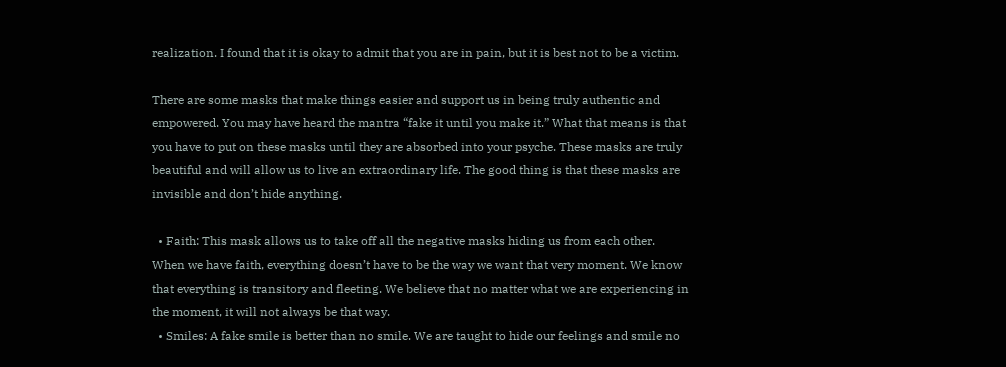realization. I found that it is okay to admit that you are in pain, but it is best not to be a victim.

There are some masks that make things easier and support us in being truly authentic and empowered. You may have heard the mantra “fake it until you make it.” What that means is that you have to put on these masks until they are absorbed into your psyche. These masks are truly beautiful and will allow us to live an extraordinary life. The good thing is that these masks are invisible and don’t hide anything.

  • Faith: This mask allows us to take off all the negative masks hiding us from each other. When we have faith, everything doesn’t have to be the way we want that very moment. We know that everything is transitory and fleeting. We believe that no matter what we are experiencing in the moment, it will not always be that way.
  • Smiles: A fake smile is better than no smile. We are taught to hide our feelings and smile no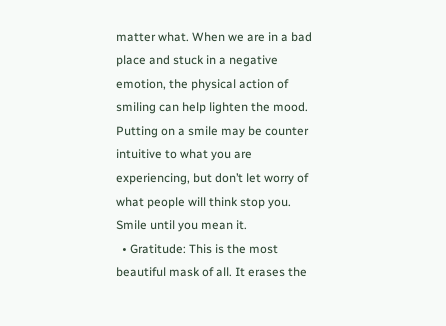matter what. When we are in a bad place and stuck in a negative emotion, the physical action of smiling can help lighten the mood. Putting on a smile may be counter intuitive to what you are experiencing, but don’t let worry of what people will think stop you. Smile until you mean it.
  • Gratitude: This is the most beautiful mask of all. It erases the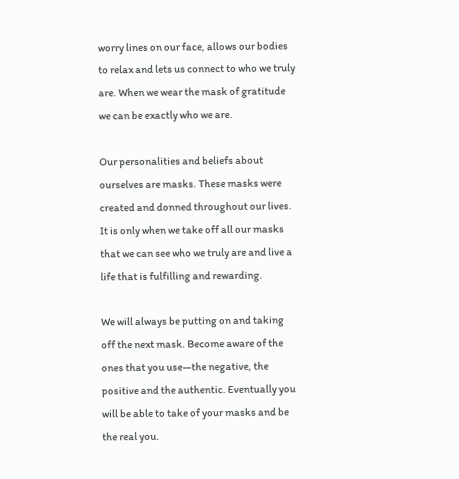worry lines on our face, allows our bodies to relax and lets us connect to who we truly are. When we wear the mask of gratitude we can be exactly who we are.

Our personalities and beliefs about ourselves are masks. These masks were created and donned throughout our lives. It is only when we take off all our masks that we can see who we truly are and live a life that is fulfilling and rewarding.

We will always be putting on and taking off the next mask. Become aware of the ones that you use—the negative, the positive and the authentic. Eventually you will be able to take of your masks and be the real you.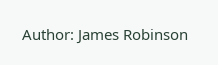Author: James Robinson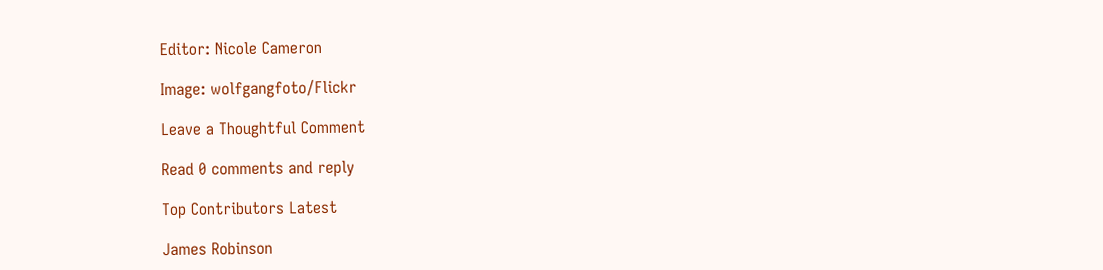Editor: Nicole Cameron

Image: wolfgangfoto/Flickr

Leave a Thoughtful Comment

Read 0 comments and reply

Top Contributors Latest

James Robinson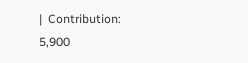|  Contribution: 5,900